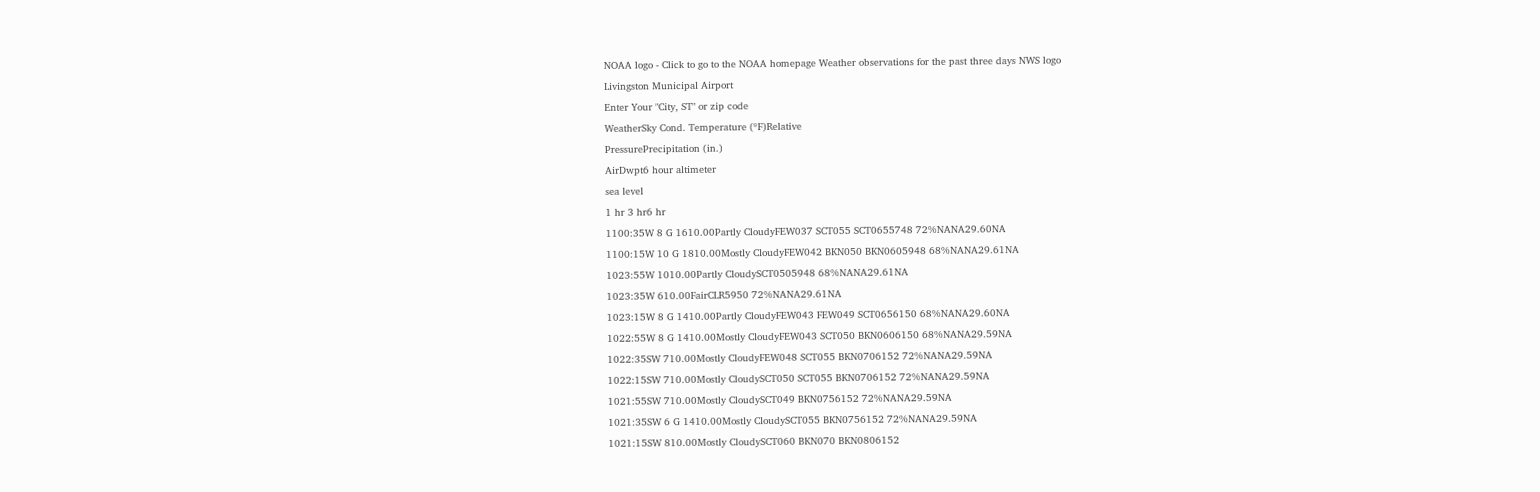NOAA logo - Click to go to the NOAA homepage Weather observations for the past three days NWS logo
Livingston Municipal Airport
Enter Your "City, ST" or zip code
WeatherSky Cond. Temperature (ºF)Relative
PressurePrecipitation (in.)
AirDwpt6 hour altimeter
sea level
1 hr 3 hr6 hr
1100:35W 8 G 1610.00Partly CloudyFEW037 SCT055 SCT0655748 72%NANA29.60NA
1100:15W 10 G 1810.00Mostly CloudyFEW042 BKN050 BKN0605948 68%NANA29.61NA
1023:55W 1010.00Partly CloudySCT0505948 68%NANA29.61NA
1023:35W 610.00FairCLR5950 72%NANA29.61NA
1023:15W 8 G 1410.00Partly CloudyFEW043 FEW049 SCT0656150 68%NANA29.60NA
1022:55W 8 G 1410.00Mostly CloudyFEW043 SCT050 BKN0606150 68%NANA29.59NA
1022:35SW 710.00Mostly CloudyFEW048 SCT055 BKN0706152 72%NANA29.59NA
1022:15SW 710.00Mostly CloudySCT050 SCT055 BKN0706152 72%NANA29.59NA
1021:55SW 710.00Mostly CloudySCT049 BKN0756152 72%NANA29.59NA
1021:35SW 6 G 1410.00Mostly CloudySCT055 BKN0756152 72%NANA29.59NA
1021:15SW 810.00Mostly CloudySCT060 BKN070 BKN0806152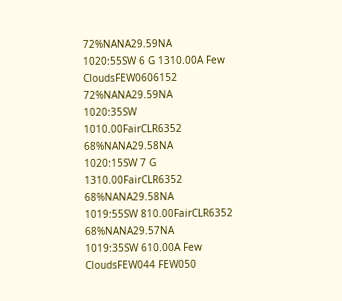72%NANA29.59NA
1020:55SW 6 G 1310.00A Few CloudsFEW0606152 72%NANA29.59NA
1020:35SW 1010.00FairCLR6352 68%NANA29.58NA
1020:15SW 7 G 1310.00FairCLR6352 68%NANA29.58NA
1019:55SW 810.00FairCLR6352 68%NANA29.57NA
1019:35SW 610.00A Few CloudsFEW044 FEW050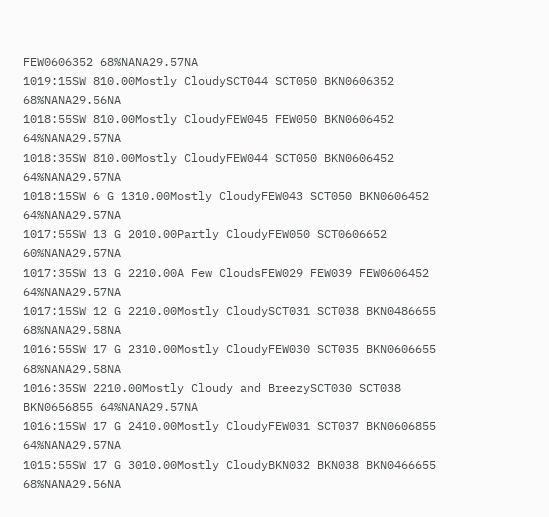FEW0606352 68%NANA29.57NA
1019:15SW 810.00Mostly CloudySCT044 SCT050 BKN0606352 68%NANA29.56NA
1018:55SW 810.00Mostly CloudyFEW045 FEW050 BKN0606452 64%NANA29.57NA
1018:35SW 810.00Mostly CloudyFEW044 SCT050 BKN0606452 64%NANA29.57NA
1018:15SW 6 G 1310.00Mostly CloudyFEW043 SCT050 BKN0606452 64%NANA29.57NA
1017:55SW 13 G 2010.00Partly CloudyFEW050 SCT0606652 60%NANA29.57NA
1017:35SW 13 G 2210.00A Few CloudsFEW029 FEW039 FEW0606452 64%NANA29.57NA
1017:15SW 12 G 2210.00Mostly CloudySCT031 SCT038 BKN0486655 68%NANA29.58NA
1016:55SW 17 G 2310.00Mostly CloudyFEW030 SCT035 BKN0606655 68%NANA29.58NA
1016:35SW 2210.00Mostly Cloudy and BreezySCT030 SCT038 BKN0656855 64%NANA29.57NA
1016:15SW 17 G 2410.00Mostly CloudyFEW031 SCT037 BKN0606855 64%NANA29.57NA
1015:55SW 17 G 3010.00Mostly CloudyBKN032 BKN038 BKN0466655 68%NANA29.56NA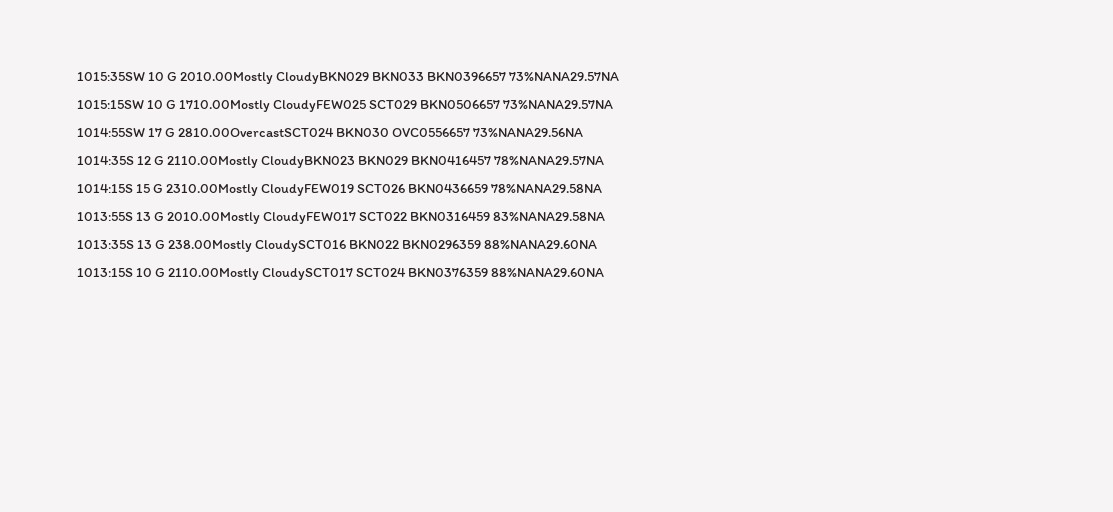1015:35SW 10 G 2010.00Mostly CloudyBKN029 BKN033 BKN0396657 73%NANA29.57NA
1015:15SW 10 G 1710.00Mostly CloudyFEW025 SCT029 BKN0506657 73%NANA29.57NA
1014:55SW 17 G 2810.00OvercastSCT024 BKN030 OVC0556657 73%NANA29.56NA
1014:35S 12 G 2110.00Mostly CloudyBKN023 BKN029 BKN0416457 78%NANA29.57NA
1014:15S 15 G 2310.00Mostly CloudyFEW019 SCT026 BKN0436659 78%NANA29.58NA
1013:55S 13 G 2010.00Mostly CloudyFEW017 SCT022 BKN0316459 83%NANA29.58NA
1013:35S 13 G 238.00Mostly CloudySCT016 BKN022 BKN0296359 88%NANA29.60NA
1013:15S 10 G 2110.00Mostly CloudySCT017 SCT024 BKN0376359 88%NANA29.60NA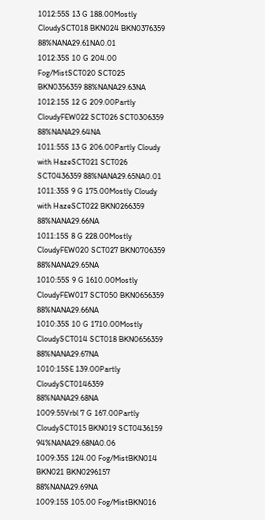1012:55S 13 G 188.00Mostly CloudySCT018 BKN024 BKN0376359 88%NANA29.61NA0.01
1012:35S 10 G 204.00 Fog/MistSCT020 SCT025 BKN0356359 88%NANA29.63NA
1012:15S 12 G 209.00Partly CloudyFEW022 SCT026 SCT0306359 88%NANA29.64NA
1011:55S 13 G 206.00Partly Cloudy with HazeSCT021 SCT026 SCT0436359 88%NANA29.65NA0.01
1011:35S 9 G 175.00Mostly Cloudy with HazeSCT022 BKN0266359 88%NANA29.66NA
1011:15S 8 G 228.00Mostly CloudyFEW020 SCT027 BKN0706359 88%NANA29.65NA
1010:55S 9 G 1610.00Mostly CloudyFEW017 SCT050 BKN0656359 88%NANA29.66NA
1010:35S 10 G 1710.00Mostly CloudySCT014 SCT018 BKN0656359 88%NANA29.67NA
1010:15SE 139.00Partly CloudySCT0146359 88%NANA29.68NA
1009:55Vrbl 7 G 167.00Partly CloudySCT015 BKN019 SCT0436159 94%NANA29.68NA0.06
1009:35S 124.00 Fog/MistBKN014 BKN021 BKN0296157 88%NANA29.69NA
1009:15S 105.00 Fog/MistBKN016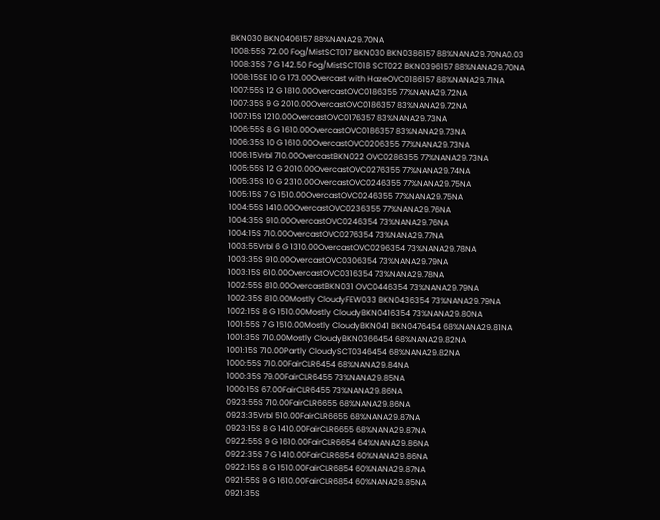BKN030 BKN0406157 88%NANA29.70NA
1008:55S 72.00 Fog/MistSCT017 BKN030 BKN0386157 88%NANA29.70NA0.03
1008:35S 7 G 142.50 Fog/MistSCT018 SCT022 BKN0396157 88%NANA29.70NA
1008:15SE 10 G 173.00Overcast with HazeOVC0186157 88%NANA29.71NA
1007:55S 12 G 1810.00OvercastOVC0186355 77%NANA29.72NA
1007:35S 9 G 2010.00OvercastOVC0186357 83%NANA29.72NA
1007:15S 1210.00OvercastOVC0176357 83%NANA29.73NA
1006:55S 8 G 1610.00OvercastOVC0186357 83%NANA29.73NA
1006:35S 10 G 1610.00OvercastOVC0206355 77%NANA29.73NA
1006:15Vrbl 710.00OvercastBKN022 OVC0286355 77%NANA29.73NA
1005:55S 12 G 2010.00OvercastOVC0276355 77%NANA29.74NA
1005:35S 10 G 2310.00OvercastOVC0246355 77%NANA29.75NA
1005:15S 7 G 1510.00OvercastOVC0246355 77%NANA29.75NA
1004:55S 1410.00OvercastOVC0236355 77%NANA29.76NA
1004:35S 910.00OvercastOVC0246354 73%NANA29.76NA
1004:15S 710.00OvercastOVC0276354 73%NANA29.77NA
1003:55Vrbl 6 G 1310.00OvercastOVC0296354 73%NANA29.78NA
1003:35S 910.00OvercastOVC0306354 73%NANA29.79NA
1003:15S 610.00OvercastOVC0316354 73%NANA29.78NA
1002:55S 810.00OvercastBKN031 OVC0446354 73%NANA29.79NA
1002:35S 810.00Mostly CloudyFEW033 BKN0436354 73%NANA29.79NA
1002:15S 8 G 1510.00Mostly CloudyBKN0416354 73%NANA29.80NA
1001:55S 7 G 1510.00Mostly CloudyBKN041 BKN0476454 68%NANA29.81NA
1001:35S 710.00Mostly CloudyBKN0366454 68%NANA29.82NA
1001:15S 710.00Partly CloudySCT0346454 68%NANA29.82NA
1000:55S 710.00FairCLR6454 68%NANA29.84NA
1000:35S 79.00FairCLR6455 73%NANA29.85NA
1000:15S 67.00FairCLR6455 73%NANA29.86NA
0923:55S 710.00FairCLR6655 68%NANA29.86NA
0923:35Vrbl 510.00FairCLR6655 68%NANA29.87NA
0923:15S 8 G 1410.00FairCLR6655 68%NANA29.87NA
0922:55S 9 G 1610.00FairCLR6654 64%NANA29.86NA
0922:35S 7 G 1410.00FairCLR6854 60%NANA29.86NA
0922:15S 8 G 1510.00FairCLR6854 60%NANA29.87NA
0921:55S 9 G 1610.00FairCLR6854 60%NANA29.85NA
0921:35S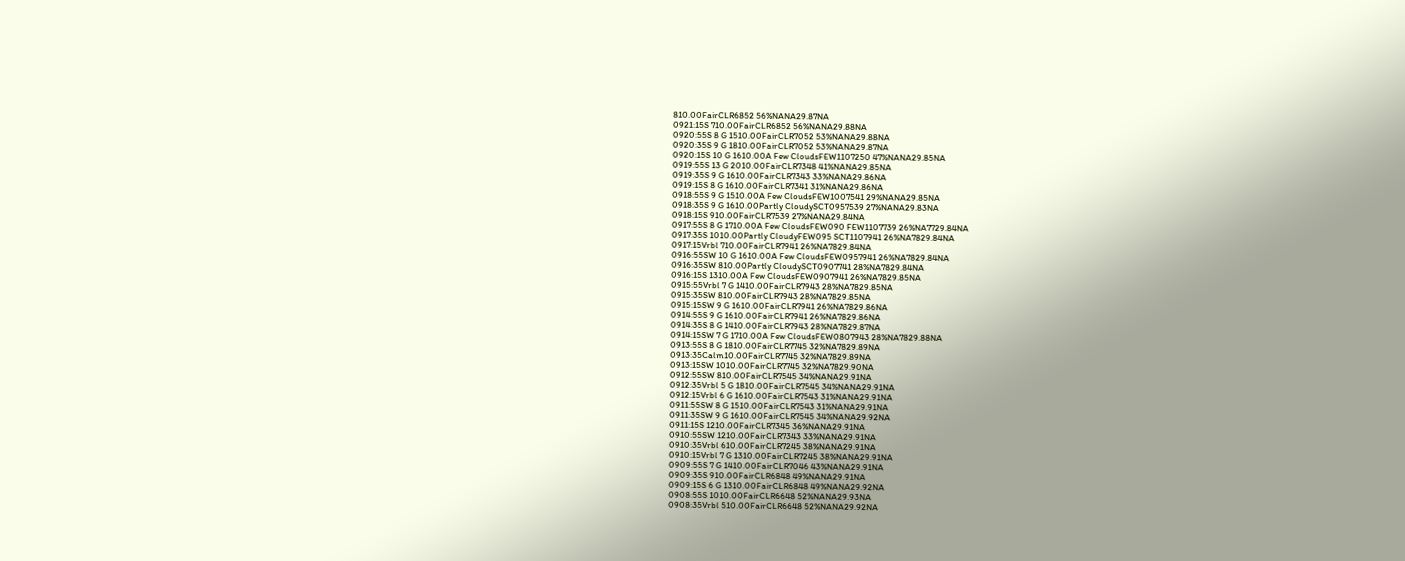810.00FairCLR6852 56%NANA29.87NA
0921:15S 710.00FairCLR6852 56%NANA29.88NA
0920:55S 8 G 1510.00FairCLR7052 53%NANA29.88NA
0920:35S 9 G 1810.00FairCLR7052 53%NANA29.87NA
0920:15S 10 G 1610.00A Few CloudsFEW1107250 47%NANA29.85NA
0919:55S 13 G 2010.00FairCLR7348 41%NANA29.85NA
0919:35S 9 G 1610.00FairCLR7343 33%NANA29.86NA
0919:15S 8 G 1610.00FairCLR7341 31%NANA29.86NA
0918:55S 9 G 1510.00A Few CloudsFEW1007541 29%NANA29.85NA
0918:35S 9 G 1610.00Partly CloudySCT0957539 27%NANA29.83NA
0918:15S 910.00FairCLR7539 27%NANA29.84NA
0917:55S 8 G 1710.00A Few CloudsFEW090 FEW1107739 26%NA7729.84NA
0917:35S 1010.00Partly CloudyFEW095 SCT1107941 26%NA7829.84NA
0917:15Vrbl 710.00FairCLR7941 26%NA7829.84NA
0916:55SW 10 G 1610.00A Few CloudsFEW0957941 26%NA7829.84NA
0916:35SW 810.00Partly CloudySCT0907741 28%NA7829.84NA
0916:15S 1310.00A Few CloudsFEW0907941 26%NA7829.85NA
0915:55Vrbl 7 G 1410.00FairCLR7943 28%NA7829.85NA
0915:35SW 810.00FairCLR7943 28%NA7829.85NA
0915:15SW 9 G 1610.00FairCLR7941 26%NA7829.86NA
0914:55S 9 G 1610.00FairCLR7941 26%NA7829.86NA
0914:35S 8 G 1410.00FairCLR7943 28%NA7829.87NA
0914:15SW 7 G 1710.00A Few CloudsFEW0807943 28%NA7829.88NA
0913:55S 8 G 1810.00FairCLR7745 32%NA7829.89NA
0913:35Calm10.00FairCLR7745 32%NA7829.89NA
0913:15SW 1010.00FairCLR7745 32%NA7829.90NA
0912:55SW 810.00FairCLR7545 34%NANA29.91NA
0912:35Vrbl 5 G 1810.00FairCLR7545 34%NANA29.91NA
0912:15Vrbl 6 G 1610.00FairCLR7543 31%NANA29.91NA
0911:55SW 8 G 1510.00FairCLR7543 31%NANA29.91NA
0911:35SW 9 G 1610.00FairCLR7545 34%NANA29.92NA
0911:15S 1210.00FairCLR7345 36%NANA29.91NA
0910:55SW 1210.00FairCLR7343 33%NANA29.91NA
0910:35Vrbl 610.00FairCLR7245 38%NANA29.91NA
0910:15Vrbl 7 G 1310.00FairCLR7245 38%NANA29.91NA
0909:55S 7 G 1410.00FairCLR7046 43%NANA29.91NA
0909:35S 910.00FairCLR6848 49%NANA29.91NA
0909:15S 6 G 1310.00FairCLR6848 49%NANA29.92NA
0908:55S 1010.00FairCLR6648 52%NANA29.93NA
0908:35Vrbl 510.00FairCLR6648 52%NANA29.92NA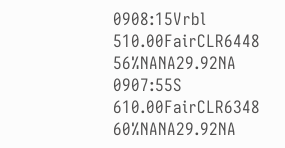0908:15Vrbl 510.00FairCLR6448 56%NANA29.92NA
0907:55S 610.00FairCLR6348 60%NANA29.92NA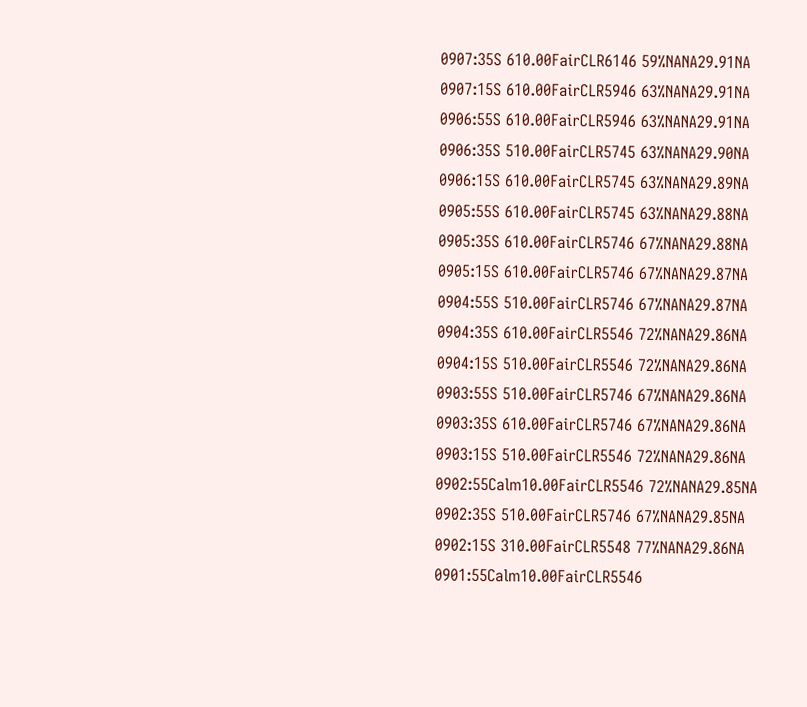0907:35S 610.00FairCLR6146 59%NANA29.91NA
0907:15S 610.00FairCLR5946 63%NANA29.91NA
0906:55S 610.00FairCLR5946 63%NANA29.91NA
0906:35S 510.00FairCLR5745 63%NANA29.90NA
0906:15S 610.00FairCLR5745 63%NANA29.89NA
0905:55S 610.00FairCLR5745 63%NANA29.88NA
0905:35S 610.00FairCLR5746 67%NANA29.88NA
0905:15S 610.00FairCLR5746 67%NANA29.87NA
0904:55S 510.00FairCLR5746 67%NANA29.87NA
0904:35S 610.00FairCLR5546 72%NANA29.86NA
0904:15S 510.00FairCLR5546 72%NANA29.86NA
0903:55S 510.00FairCLR5746 67%NANA29.86NA
0903:35S 610.00FairCLR5746 67%NANA29.86NA
0903:15S 510.00FairCLR5546 72%NANA29.86NA
0902:55Calm10.00FairCLR5546 72%NANA29.85NA
0902:35S 510.00FairCLR5746 67%NANA29.85NA
0902:15S 310.00FairCLR5548 77%NANA29.86NA
0901:55Calm10.00FairCLR5546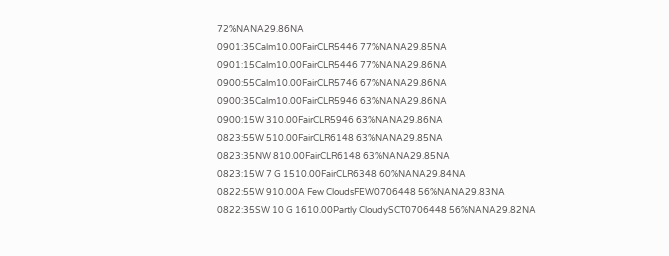72%NANA29.86NA
0901:35Calm10.00FairCLR5446 77%NANA29.85NA
0901:15Calm10.00FairCLR5446 77%NANA29.86NA
0900:55Calm10.00FairCLR5746 67%NANA29.86NA
0900:35Calm10.00FairCLR5946 63%NANA29.86NA
0900:15W 310.00FairCLR5946 63%NANA29.86NA
0823:55W 510.00FairCLR6148 63%NANA29.85NA
0823:35NW 810.00FairCLR6148 63%NANA29.85NA
0823:15W 7 G 1510.00FairCLR6348 60%NANA29.84NA
0822:55W 910.00A Few CloudsFEW0706448 56%NANA29.83NA
0822:35SW 10 G 1610.00Partly CloudySCT0706448 56%NANA29.82NA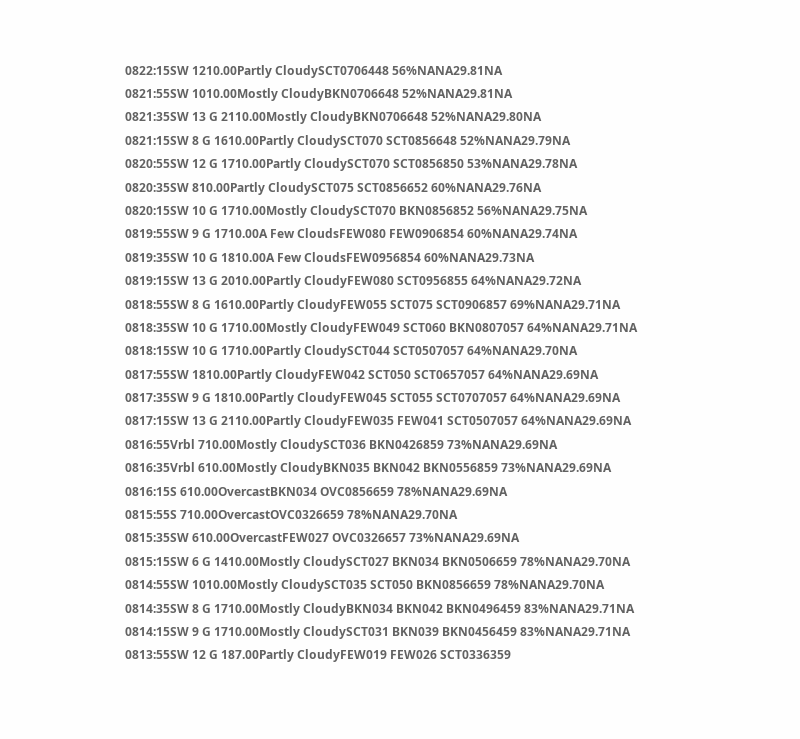0822:15SW 1210.00Partly CloudySCT0706448 56%NANA29.81NA
0821:55SW 1010.00Mostly CloudyBKN0706648 52%NANA29.81NA
0821:35SW 13 G 2110.00Mostly CloudyBKN0706648 52%NANA29.80NA
0821:15SW 8 G 1610.00Partly CloudySCT070 SCT0856648 52%NANA29.79NA
0820:55SW 12 G 1710.00Partly CloudySCT070 SCT0856850 53%NANA29.78NA
0820:35SW 810.00Partly CloudySCT075 SCT0856652 60%NANA29.76NA
0820:15SW 10 G 1710.00Mostly CloudySCT070 BKN0856852 56%NANA29.75NA
0819:55SW 9 G 1710.00A Few CloudsFEW080 FEW0906854 60%NANA29.74NA
0819:35SW 10 G 1810.00A Few CloudsFEW0956854 60%NANA29.73NA
0819:15SW 13 G 2010.00Partly CloudyFEW080 SCT0956855 64%NANA29.72NA
0818:55SW 8 G 1610.00Partly CloudyFEW055 SCT075 SCT0906857 69%NANA29.71NA
0818:35SW 10 G 1710.00Mostly CloudyFEW049 SCT060 BKN0807057 64%NANA29.71NA
0818:15SW 10 G 1710.00Partly CloudySCT044 SCT0507057 64%NANA29.70NA
0817:55SW 1810.00Partly CloudyFEW042 SCT050 SCT0657057 64%NANA29.69NA
0817:35SW 9 G 1810.00Partly CloudyFEW045 SCT055 SCT0707057 64%NANA29.69NA
0817:15SW 13 G 2110.00Partly CloudyFEW035 FEW041 SCT0507057 64%NANA29.69NA
0816:55Vrbl 710.00Mostly CloudySCT036 BKN0426859 73%NANA29.69NA
0816:35Vrbl 610.00Mostly CloudyBKN035 BKN042 BKN0556859 73%NANA29.69NA
0816:15S 610.00OvercastBKN034 OVC0856659 78%NANA29.69NA
0815:55S 710.00OvercastOVC0326659 78%NANA29.70NA
0815:35SW 610.00OvercastFEW027 OVC0326657 73%NANA29.69NA
0815:15SW 6 G 1410.00Mostly CloudySCT027 BKN034 BKN0506659 78%NANA29.70NA
0814:55SW 1010.00Mostly CloudySCT035 SCT050 BKN0856659 78%NANA29.70NA
0814:35SW 8 G 1710.00Mostly CloudyBKN034 BKN042 BKN0496459 83%NANA29.71NA
0814:15SW 9 G 1710.00Mostly CloudySCT031 BKN039 BKN0456459 83%NANA29.71NA
0813:55SW 12 G 187.00Partly CloudyFEW019 FEW026 SCT0336359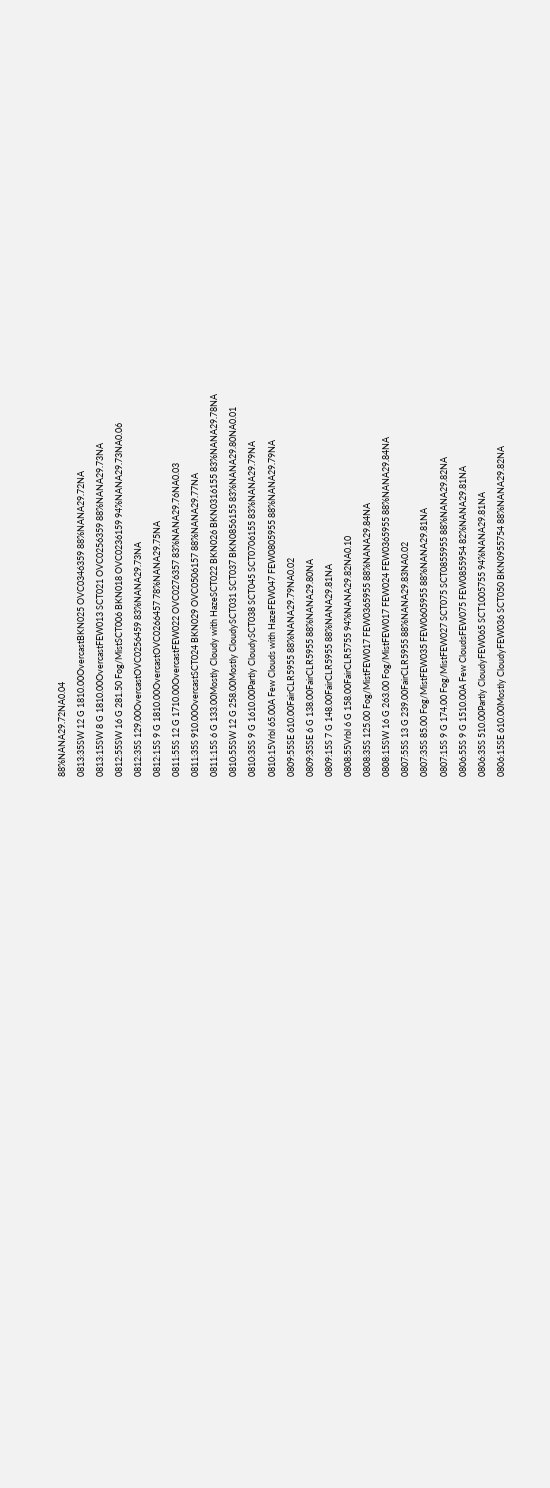88%NANA29.72NA0.04
0813:35SW 12 G 1810.00OvercastBKN025 OVC0346359 88%NANA29.72NA
0813:15SW 8 G 1810.00OvercastFEW013 SCT021 OVC0256359 88%NANA29.73NA
0812:55SW 16 G 281.50 Fog/MistSCT006 BKN018 OVC0236159 94%NANA29.73NA0.06
0812:35S 129.00OvercastOVC0256459 83%NANA29.73NA
0812:15S 9 G 1810.00OvercastOVC0266457 78%NANA29.75NA
0811:55S 12 G 1710.00OvercastFEW022 OVC0276357 83%NANA29.76NA0.03
0811:35S 910.00OvercastSCT024 BKN029 OVC0506157 88%NANA29.77NA
0811:15S 6 G 133.00Mostly Cloudy with HazeSCT022 BKN026 BKN0316155 83%NANA29.78NA
0810:55SW 12 G 258.00Mostly CloudySCT031 SCT037 BKN0856155 83%NANA29.80NA0.01
0810:35S 9 G 1610.00Partly CloudySCT038 SCT045 SCT0706155 83%NANA29.79NA
0810:15Vrbl 65.00A Few Clouds with HazeFEW047 FEW0805955 88%NANA29.79NA
0809:55SE 610.00FairCLR5955 88%NANA29.79NA0.02
0809:35SE 6 G 138.00FairCLR5955 88%NANA29.80NA
0809:15S 7 G 148.00FairCLR5955 88%NANA29.81NA
0808:55Vrbl 6 G 158.00FairCLR5755 94%NANA29.82NA0.10
0808:35S 125.00 Fog/MistFEW017 FEW0365955 88%NANA29.84NA
0808:15SW 16 G 263.00 Fog/MistFEW017 FEW024 FEW0365955 88%NANA29.84NA
0807:55S 13 G 239.00FairCLR5955 88%NANA29.83NA0.02
0807:35S 85.00 Fog/MistFEW035 FEW0605955 88%NANA29.81NA
0807:15S 9 G 174.00 Fog/MistFEW027 SCT075 SCT0855955 88%NANA29.82NA
0806:55S 9 G 1510.00A Few CloudsFEW075 FEW0855954 82%NANA29.81NA
0806:35S 510.00Partly CloudyFEW065 SCT1005755 94%NANA29.81NA
0806:15SE 610.00Mostly CloudyFEW036 SCT050 BKN0955754 88%NANA29.82NA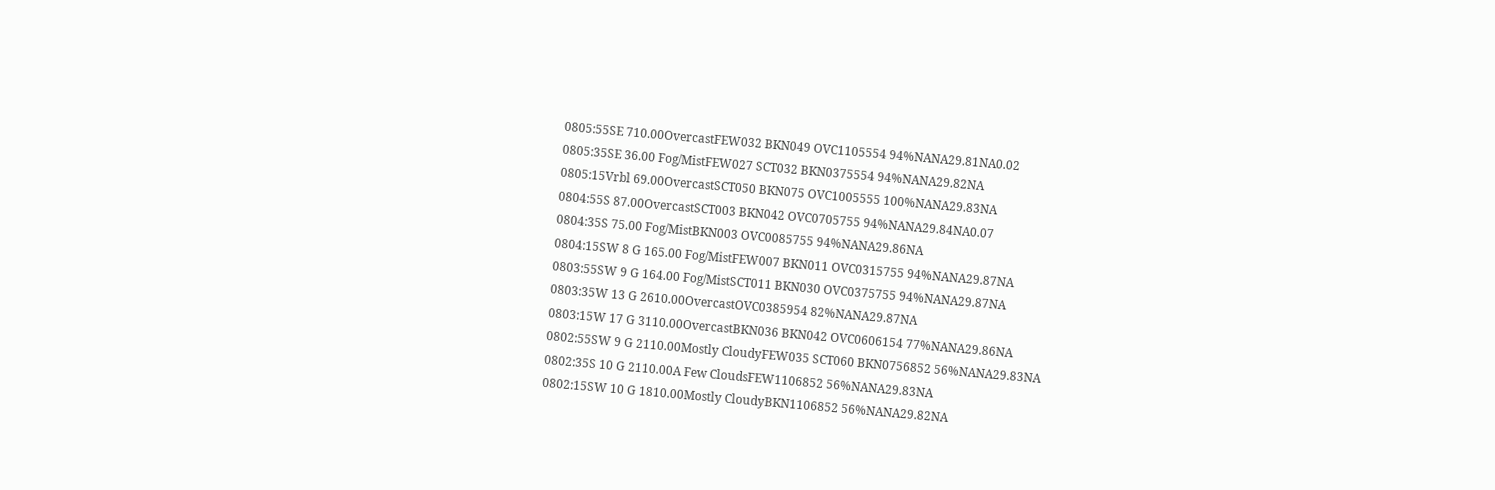0805:55SE 710.00OvercastFEW032 BKN049 OVC1105554 94%NANA29.81NA0.02
0805:35SE 36.00 Fog/MistFEW027 SCT032 BKN0375554 94%NANA29.82NA
0805:15Vrbl 69.00OvercastSCT050 BKN075 OVC1005555 100%NANA29.83NA
0804:55S 87.00OvercastSCT003 BKN042 OVC0705755 94%NANA29.84NA0.07
0804:35S 75.00 Fog/MistBKN003 OVC0085755 94%NANA29.86NA
0804:15SW 8 G 165.00 Fog/MistFEW007 BKN011 OVC0315755 94%NANA29.87NA
0803:55SW 9 G 164.00 Fog/MistSCT011 BKN030 OVC0375755 94%NANA29.87NA
0803:35W 13 G 2610.00OvercastOVC0385954 82%NANA29.87NA
0803:15W 17 G 3110.00OvercastBKN036 BKN042 OVC0606154 77%NANA29.86NA
0802:55SW 9 G 2110.00Mostly CloudyFEW035 SCT060 BKN0756852 56%NANA29.83NA
0802:35S 10 G 2110.00A Few CloudsFEW1106852 56%NANA29.83NA
0802:15SW 10 G 1810.00Mostly CloudyBKN1106852 56%NANA29.82NA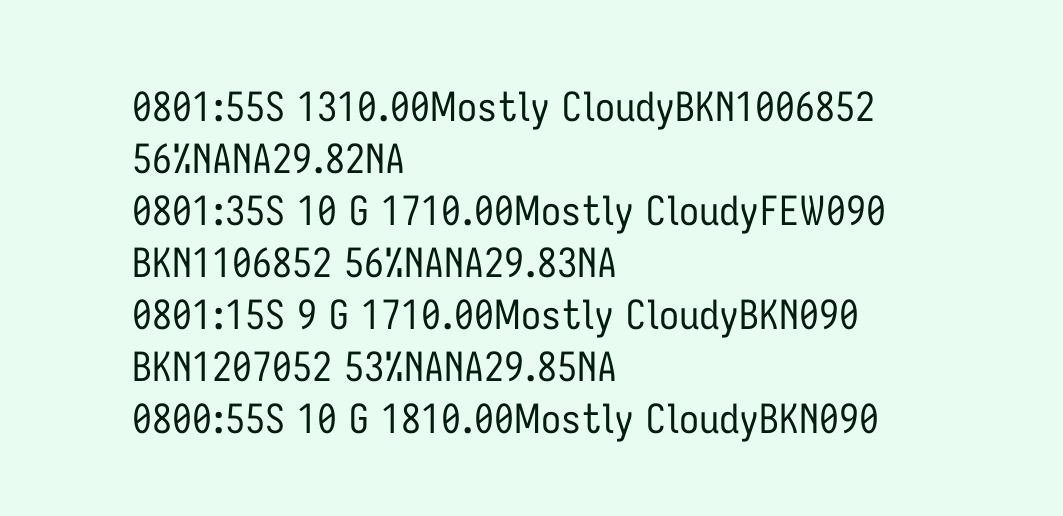0801:55S 1310.00Mostly CloudyBKN1006852 56%NANA29.82NA
0801:35S 10 G 1710.00Mostly CloudyFEW090 BKN1106852 56%NANA29.83NA
0801:15S 9 G 1710.00Mostly CloudyBKN090 BKN1207052 53%NANA29.85NA
0800:55S 10 G 1810.00Mostly CloudyBKN090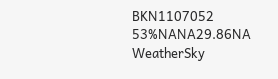BKN1107052 53%NANA29.86NA
WeatherSky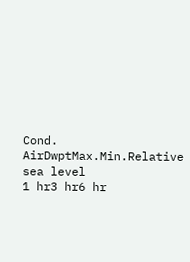Cond. AirDwptMax.Min.Relative
sea level
1 hr3 hr6 hr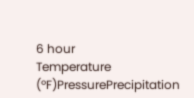6 hour
Temperature (ºF)PressurePrecipitation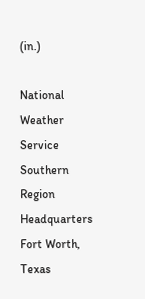(in.)

National Weather Service
Southern Region Headquarters
Fort Worth, Texas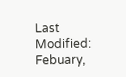Last Modified: Febuary,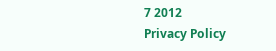7 2012
Privacy Policy